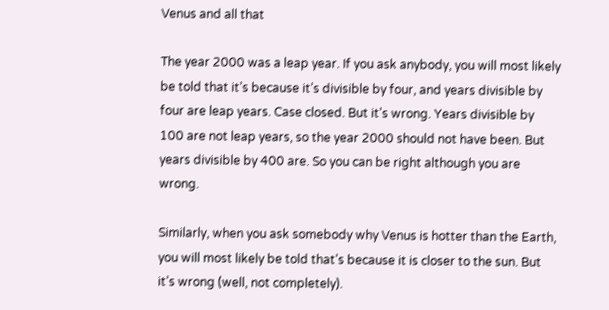Venus and all that

The year 2000 was a leap year. If you ask anybody, you will most likely be told that it’s because it’s divisible by four, and years divisible by four are leap years. Case closed. But it’s wrong. Years divisible by 100 are not leap years, so the year 2000 should not have been. But years divisible by 400 are. So you can be right although you are wrong.

Similarly, when you ask somebody why Venus is hotter than the Earth, you will most likely be told that’s because it is closer to the sun. But it’s wrong (well, not completely).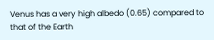Venus has a very high albedo (0.65) compared to that of the Earth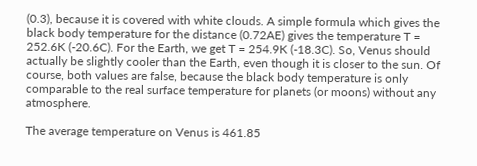(0.3), because it is covered with white clouds. A simple formula which gives the black body temperature for the distance (0.72AE) gives the temperature T = 252.6K (-20.6C). For the Earth, we get T = 254.9K (-18.3C). So, Venus should actually be slightly cooler than the Earth, even though it is closer to the sun. Of course, both values are false, because the black body temperature is only comparable to the real surface temperature for planets (or moons) without any atmosphere.

The average temperature on Venus is 461.85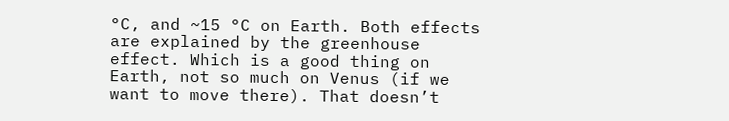°C, and ~15 °C on Earth. Both effects are explained by the greenhouse effect. Which is a good thing on Earth, not so much on Venus (if we want to move there). That doesn’t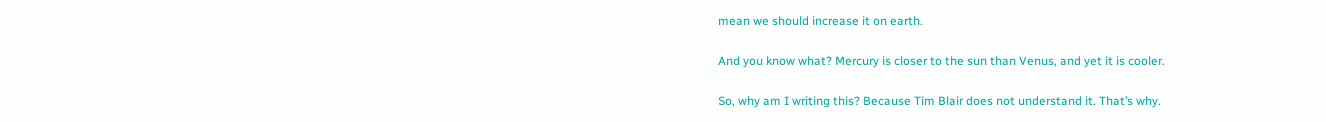mean we should increase it on earth.

And you know what? Mercury is closer to the sun than Venus, and yet it is cooler.

So, why am I writing this? Because Tim Blair does not understand it. That’s why.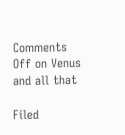Comments Off on Venus and all that

Filed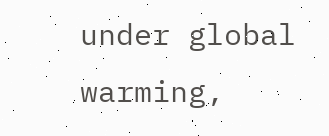under global warming,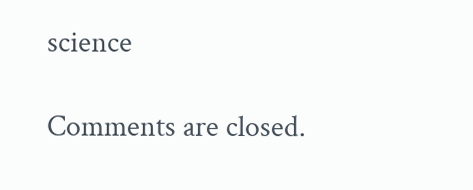science

Comments are closed.